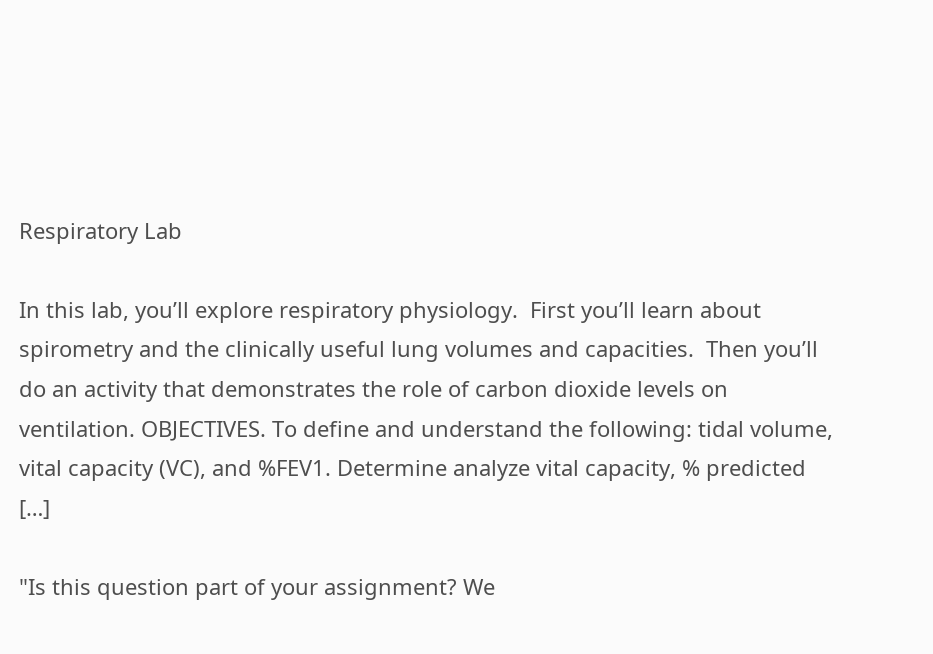Respiratory Lab

In this lab, you’ll explore respiratory physiology.  First you’ll learn about spirometry and the clinically useful lung volumes and capacities.  Then you’ll do an activity that demonstrates the role of carbon dioxide levels on ventilation. OBJECTIVES. To define and understand the following: tidal volume, vital capacity (VC), and %FEV1. Determine analyze vital capacity, % predicted […]

"Is this question part of your assignment? We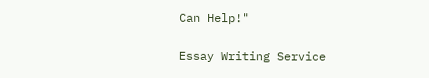Can Help!"

Essay Writing Service